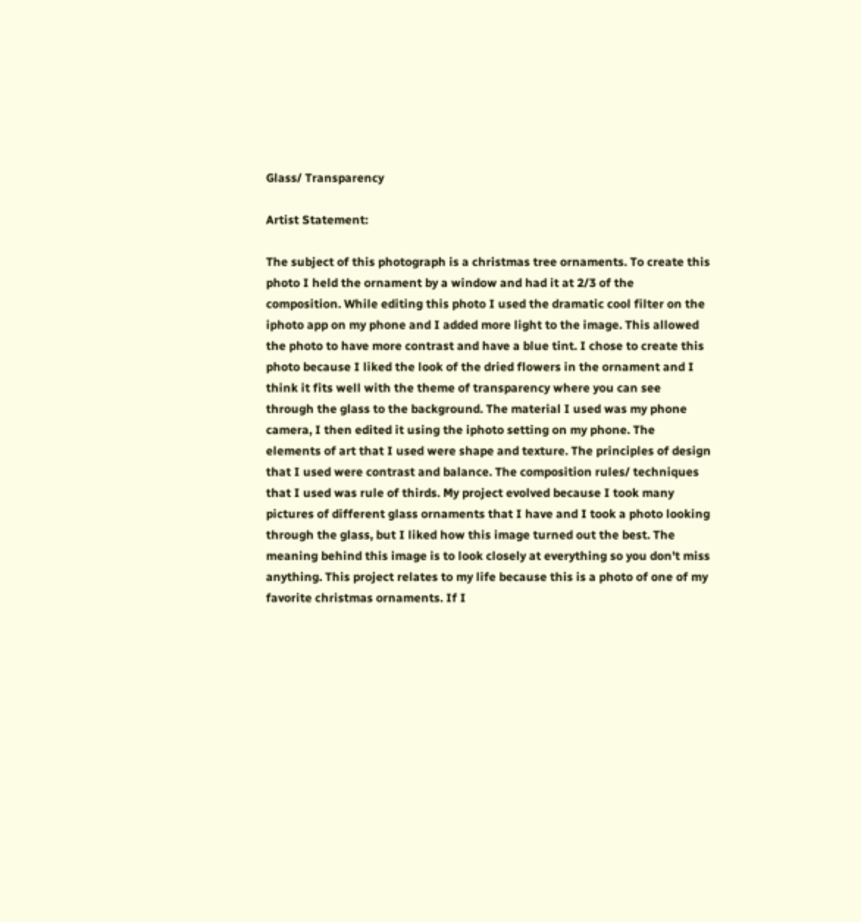Glass/ Transparency

Artist Statement:

The subject of this photograph is a christmas tree ornaments. To create this photo I held the ornament by a window and had it at 2/3 of the composition. While editing this photo I used the dramatic cool filter on the iphoto app on my phone and I added more light to the image. This allowed the photo to have more contrast and have a blue tint. I chose to create this photo because I liked the look of the dried flowers in the ornament and I think it fits well with the theme of transparency where you can see through the glass to the background. The material I used was my phone camera, I then edited it using the iphoto setting on my phone. The elements of art that I used were shape and texture. The principles of design that I used were contrast and balance. The composition rules/ techniques that I used was rule of thirds. My project evolved because I took many pictures of different glass ornaments that I have and I took a photo looking through the glass, but I liked how this image turned out the best. The meaning behind this image is to look closely at everything so you don't miss anything. This project relates to my life because this is a photo of one of my favorite christmas ornaments. If I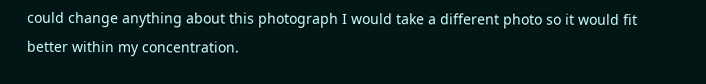could change anything about this photograph I would take a different photo so it would fit better within my concentration.